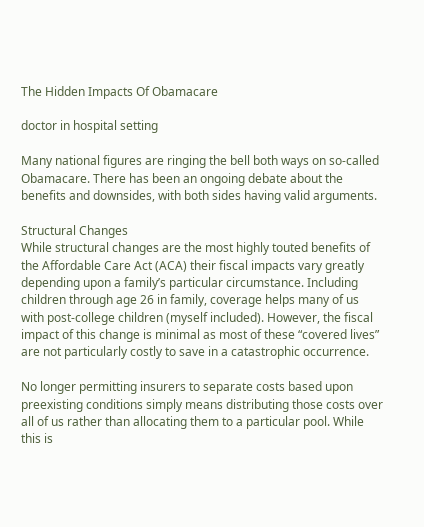The Hidden Impacts Of Obamacare

doctor in hospital setting

Many national figures are ringing the bell both ways on so-called Obamacare. There has been an ongoing debate about the benefits and downsides, with both sides having valid arguments.

Structural Changes
While structural changes are the most highly touted benefits of the Affordable Care Act (ACA) their fiscal impacts vary greatly depending upon a family’s particular circumstance. Including children through age 26 in family, coverage helps many of us with post-college children (myself included). However, the fiscal impact of this change is minimal as most of these “covered lives” are not particularly costly to save in a catastrophic occurrence.

No longer permitting insurers to separate costs based upon preexisting conditions simply means distributing those costs over all of us rather than allocating them to a particular pool. While this is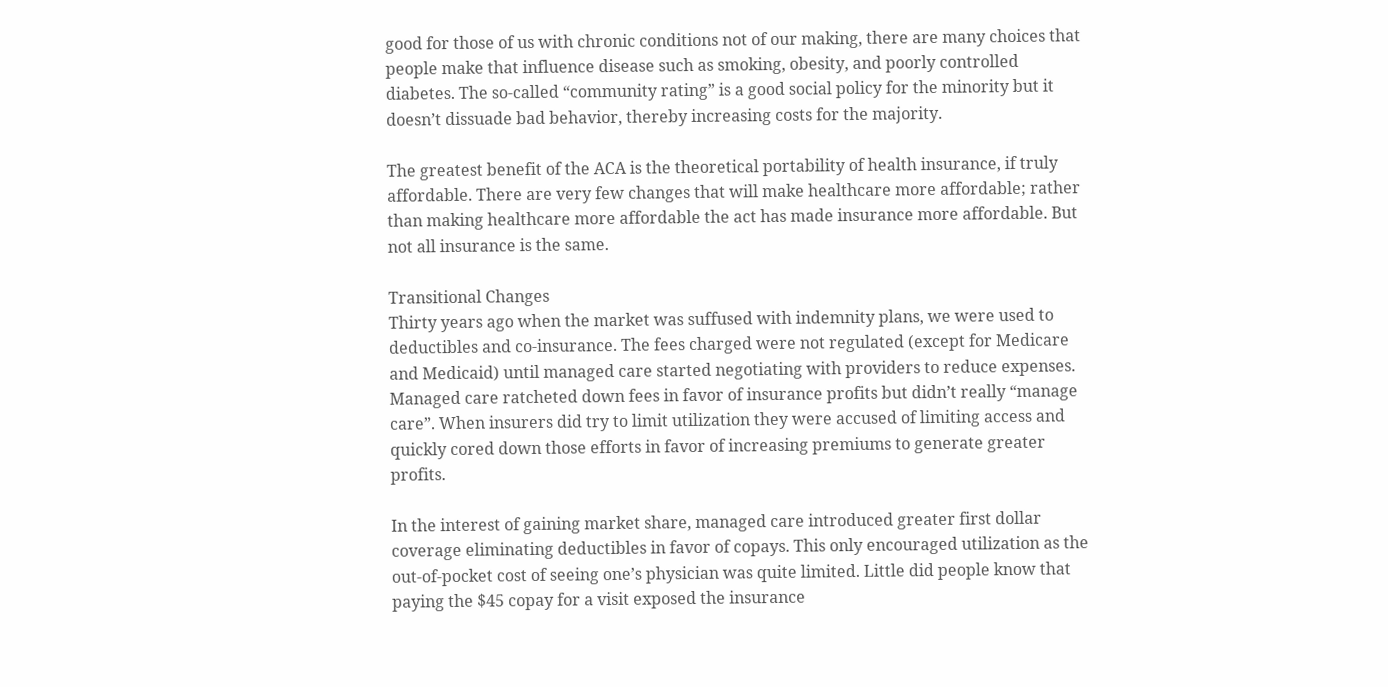good for those of us with chronic conditions not of our making, there are many choices that people make that influence disease such as smoking, obesity, and poorly controlled diabetes. The so-called “community rating” is a good social policy for the minority but it doesn’t dissuade bad behavior, thereby increasing costs for the majority.

The greatest benefit of the ACA is the theoretical portability of health insurance, if truly affordable. There are very few changes that will make healthcare more affordable; rather than making healthcare more affordable the act has made insurance more affordable. But not all insurance is the same.

Transitional Changes
Thirty years ago when the market was suffused with indemnity plans, we were used to deductibles and co-insurance. The fees charged were not regulated (except for Medicare and Medicaid) until managed care started negotiating with providers to reduce expenses. Managed care ratcheted down fees in favor of insurance profits but didn’t really “manage care”. When insurers did try to limit utilization they were accused of limiting access and quickly cored down those efforts in favor of increasing premiums to generate greater profits.

In the interest of gaining market share, managed care introduced greater first dollar coverage eliminating deductibles in favor of copays. This only encouraged utilization as the out-of-pocket cost of seeing one’s physician was quite limited. Little did people know that paying the $45 copay for a visit exposed the insurance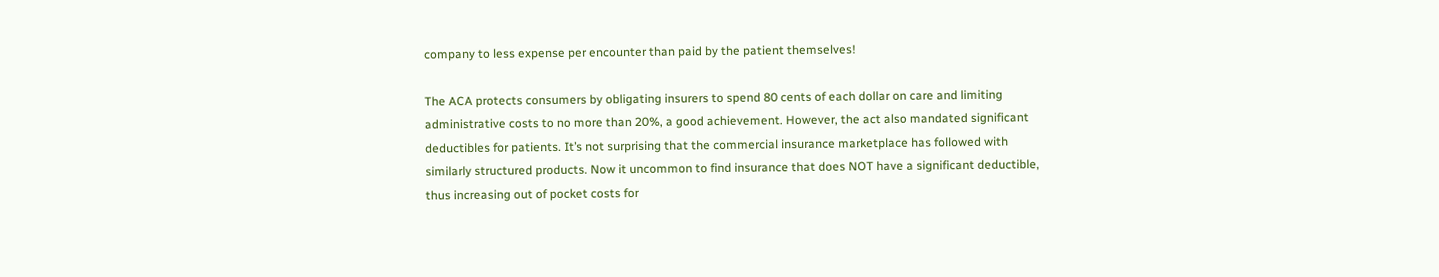company to less expense per encounter than paid by the patient themselves!

The ACA protects consumers by obligating insurers to spend 80 cents of each dollar on care and limiting administrative costs to no more than 20%, a good achievement. However, the act also mandated significant deductibles for patients. It’s not surprising that the commercial insurance marketplace has followed with similarly structured products. Now it uncommon to find insurance that does NOT have a significant deductible, thus increasing out of pocket costs for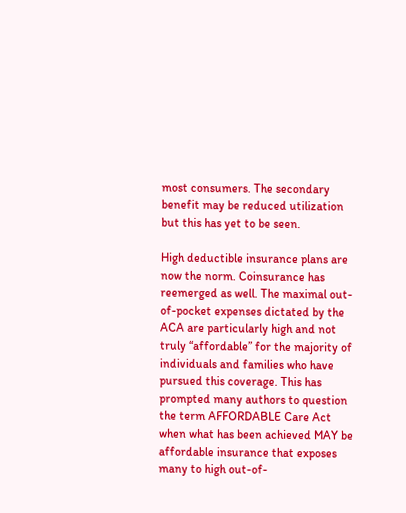most consumers. The secondary benefit may be reduced utilization but this has yet to be seen.

High deductible insurance plans are now the norm. Coinsurance has reemerged as well. The maximal out-of-pocket expenses dictated by the ACA are particularly high and not truly “affordable” for the majority of individuals and families who have pursued this coverage. This has prompted many authors to question the term AFFORDABLE Care Act when what has been achieved MAY be affordable insurance that exposes many to high out-of-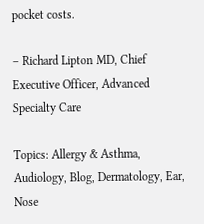pocket costs.

– Richard Lipton MD, Chief Executive Officer, Advanced Specialty Care

Topics: Allergy & Asthma, Audiology, Blog, Dermatology, Ear, Nose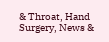& Throat, Hand Surgery, News &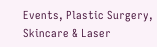Events, Plastic Surgery, Skincare & Laser